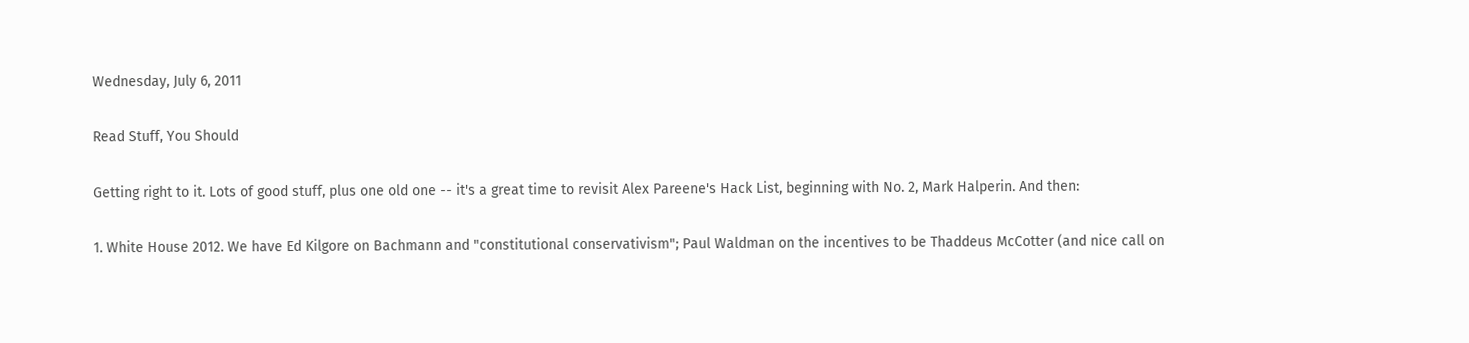Wednesday, July 6, 2011

Read Stuff, You Should

Getting right to it. Lots of good stuff, plus one old one -- it's a great time to revisit Alex Pareene's Hack List, beginning with No. 2, Mark Halperin. And then:

1. White House 2012. We have Ed Kilgore on Bachmann and "constitutional conservativism"; Paul Waldman on the incentives to be Thaddeus McCotter (and nice call on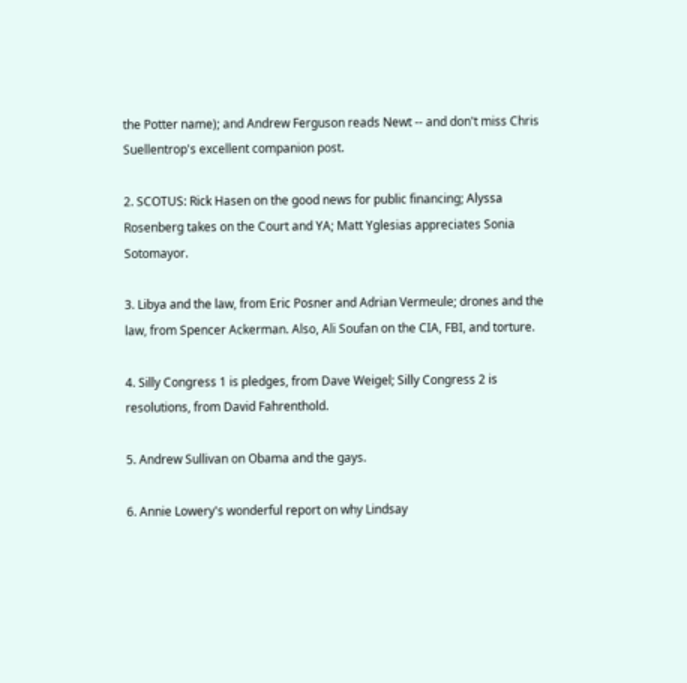the Potter name); and Andrew Ferguson reads Newt -- and don't miss Chris Suellentrop's excellent companion post.

2. SCOTUS: Rick Hasen on the good news for public financing; Alyssa Rosenberg takes on the Court and YA; Matt Yglesias appreciates Sonia Sotomayor.

3. Libya and the law, from Eric Posner and Adrian Vermeule; drones and the law, from Spencer Ackerman. Also, Ali Soufan on the CIA, FBI, and torture.

4. Silly Congress 1 is pledges, from Dave Weigel; Silly Congress 2 is resolutions, from David Fahrenthold.

5. Andrew Sullivan on Obama and the gays.

6. Annie Lowery's wonderful report on why Lindsay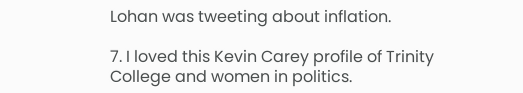Lohan was tweeting about inflation.

7. I loved this Kevin Carey profile of Trinity College and women in politics.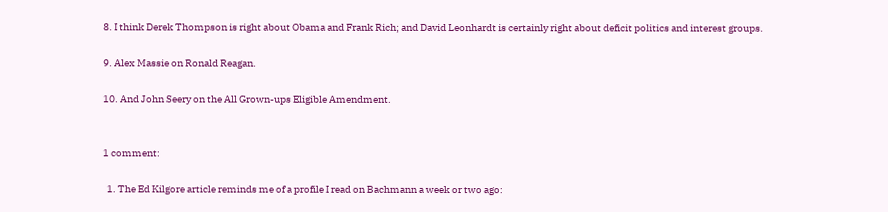8. I think Derek Thompson is right about Obama and Frank Rich; and David Leonhardt is certainly right about deficit politics and interest groups.

9. Alex Massie on Ronald Reagan.

10. And John Seery on the All Grown-ups Eligible Amendment.


1 comment:

  1. The Ed Kilgore article reminds me of a profile I read on Bachmann a week or two ago: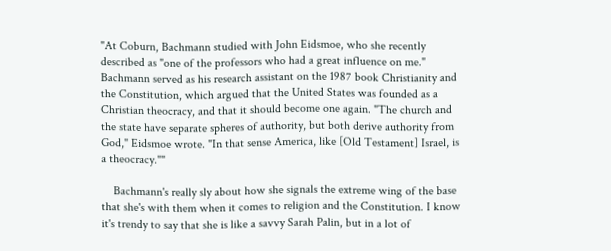"At Coburn, Bachmann studied with John Eidsmoe, who she recently described as "one of the professors who had a great influence on me." Bachmann served as his research assistant on the 1987 book Christianity and the Constitution, which argued that the United States was founded as a Christian theocracy, and that it should become one again. "The church and the state have separate spheres of authority, but both derive authority from God," Eidsmoe wrote. "In that sense America, like [Old Testament] Israel, is a theocracy.""

    Bachmann's really sly about how she signals the extreme wing of the base that she's with them when it comes to religion and the Constitution. I know it's trendy to say that she is like a savvy Sarah Palin, but in a lot of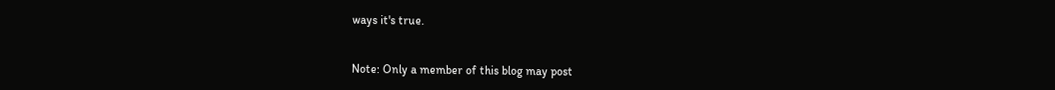ways it's true.


Note: Only a member of this blog may post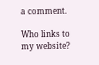a comment.

Who links to my website?